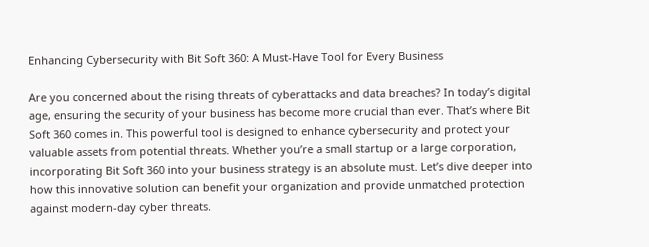Enhancing Cybersecurity with Bit Soft 360: A Must-Have Tool for Every Business

Are you concerned about the rising threats of cyberattacks and data breaches? In today’s digital age, ensuring the security of your business has become more crucial than ever. That’s where Bit Soft 360 comes in. This powerful tool is designed to enhance cybersecurity and protect your valuable assets from potential threats. Whether you’re a small startup or a large corporation, incorporating Bit Soft 360 into your business strategy is an absolute must. Let’s dive deeper into how this innovative solution can benefit your organization and provide unmatched protection against modern-day cyber threats.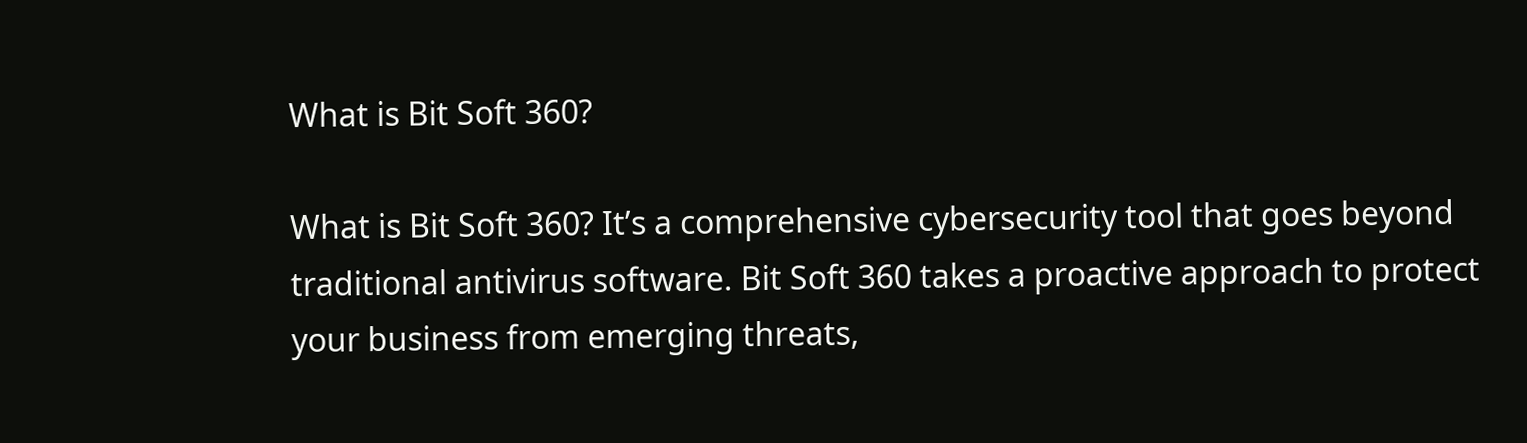What is Bit Soft 360?

What is Bit Soft 360? It’s a comprehensive cybersecurity tool that goes beyond traditional antivirus software. Bit Soft 360 takes a proactive approach to protect your business from emerging threats,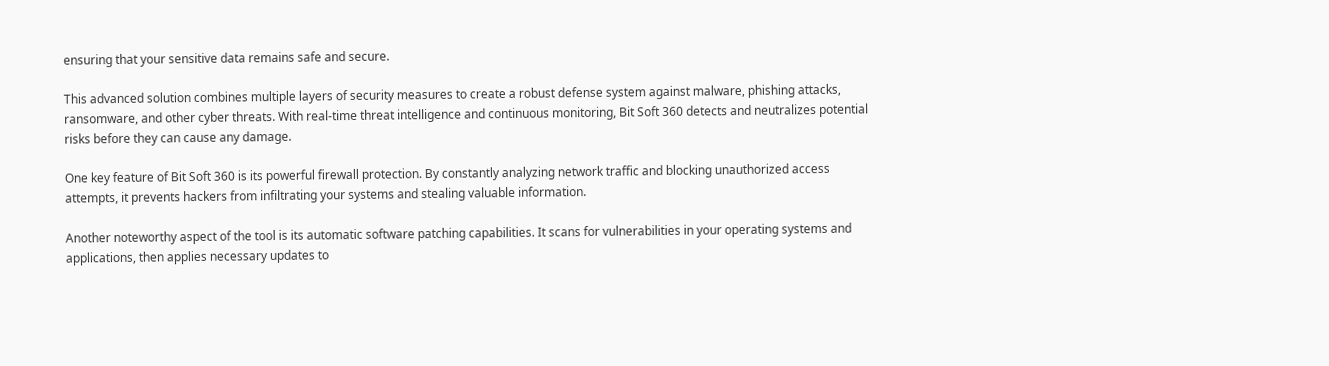ensuring that your sensitive data remains safe and secure.

This advanced solution combines multiple layers of security measures to create a robust defense system against malware, phishing attacks, ransomware, and other cyber threats. With real-time threat intelligence and continuous monitoring, Bit Soft 360 detects and neutralizes potential risks before they can cause any damage.

One key feature of Bit Soft 360 is its powerful firewall protection. By constantly analyzing network traffic and blocking unauthorized access attempts, it prevents hackers from infiltrating your systems and stealing valuable information.

Another noteworthy aspect of the tool is its automatic software patching capabilities. It scans for vulnerabilities in your operating systems and applications, then applies necessary updates to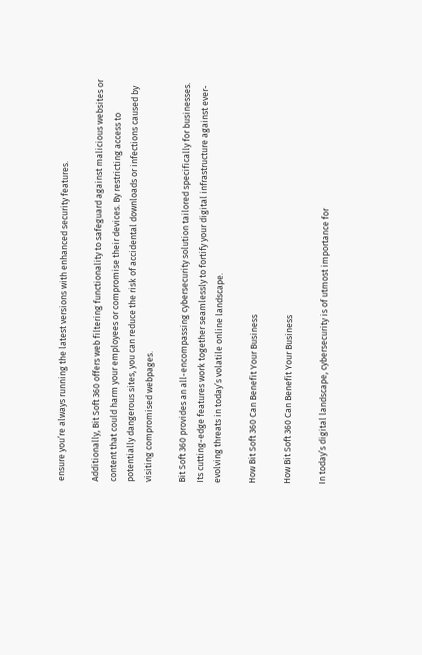ensure you’re always running the latest versions with enhanced security features.

Additionally, Bit Soft 360 offers web filtering functionality to safeguard against malicious websites or content that could harm your employees or compromise their devices. By restricting access to potentially dangerous sites, you can reduce the risk of accidental downloads or infections caused by visiting compromised webpages.

Bit Soft 360 provides an all-encompassing cybersecurity solution tailored specifically for businesses. Its cutting-edge features work together seamlessly to fortify your digital infrastructure against ever-evolving threats in today’s volatile online landscape.

How Bit Soft 360 Can Benefit Your Business

How Bit Soft 360 Can Benefit Your Business

In today’s digital landscape, cybersecurity is of utmost importance for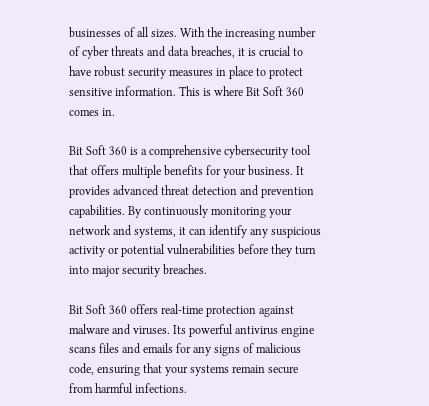businesses of all sizes. With the increasing number of cyber threats and data breaches, it is crucial to have robust security measures in place to protect sensitive information. This is where Bit Soft 360 comes in.

Bit Soft 360 is a comprehensive cybersecurity tool that offers multiple benefits for your business. It provides advanced threat detection and prevention capabilities. By continuously monitoring your network and systems, it can identify any suspicious activity or potential vulnerabilities before they turn into major security breaches.

Bit Soft 360 offers real-time protection against malware and viruses. Its powerful antivirus engine scans files and emails for any signs of malicious code, ensuring that your systems remain secure from harmful infections.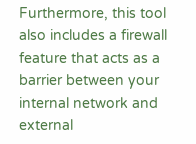Furthermore, this tool also includes a firewall feature that acts as a barrier between your internal network and external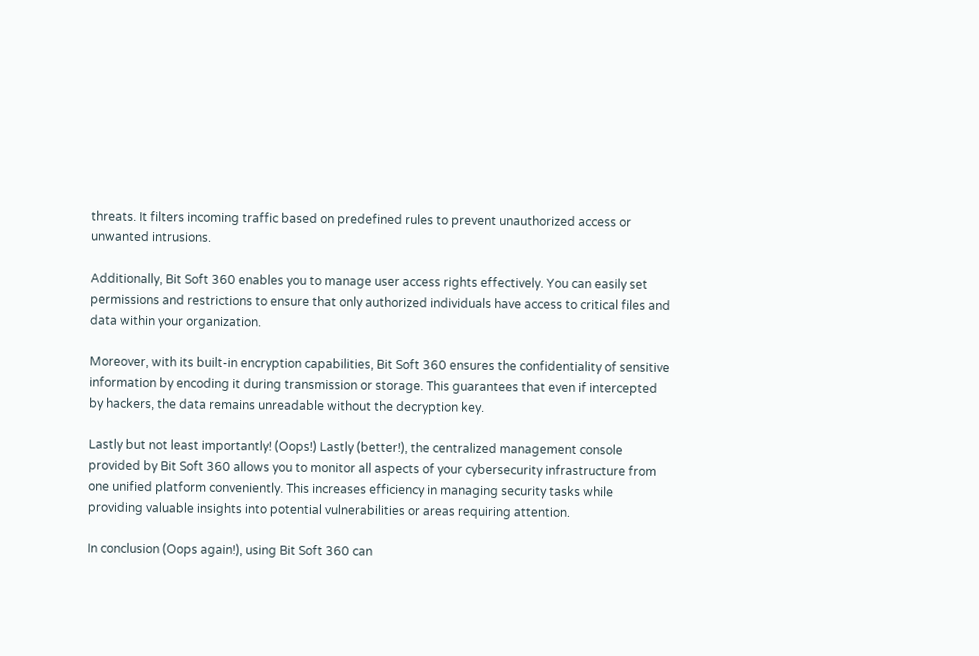threats. It filters incoming traffic based on predefined rules to prevent unauthorized access or unwanted intrusions.

Additionally, Bit Soft 360 enables you to manage user access rights effectively. You can easily set permissions and restrictions to ensure that only authorized individuals have access to critical files and data within your organization.

Moreover, with its built-in encryption capabilities, Bit Soft 360 ensures the confidentiality of sensitive information by encoding it during transmission or storage. This guarantees that even if intercepted by hackers, the data remains unreadable without the decryption key.

Lastly but not least importantly! (Oops!) Lastly (better!), the centralized management console provided by Bit Soft 360 allows you to monitor all aspects of your cybersecurity infrastructure from one unified platform conveniently. This increases efficiency in managing security tasks while providing valuable insights into potential vulnerabilities or areas requiring attention.

In conclusion (Oops again!), using Bit Soft 360 can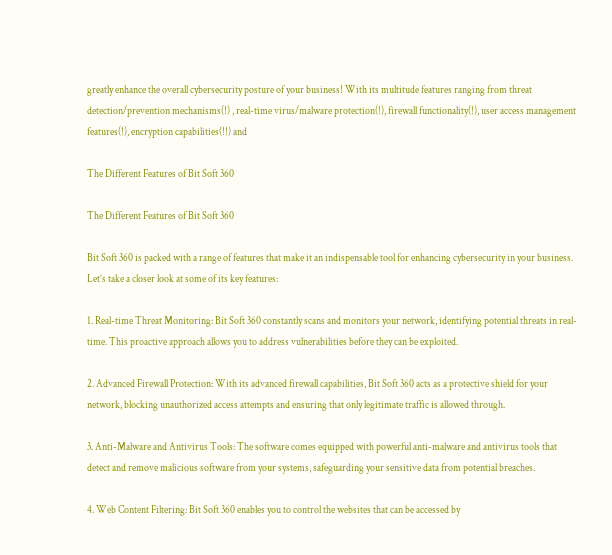greatly enhance the overall cybersecurity posture of your business! With its multitude features ranging from threat detection/prevention mechanisms(!) , real-time virus/malware protection(!), firewall functionality(!), user access management features(!), encryption capabilities(!!) and

The Different Features of Bit Soft 360

The Different Features of Bit Soft 360

Bit Soft 360 is packed with a range of features that make it an indispensable tool for enhancing cybersecurity in your business. Let’s take a closer look at some of its key features:

1. Real-time Threat Monitoring: Bit Soft 360 constantly scans and monitors your network, identifying potential threats in real-time. This proactive approach allows you to address vulnerabilities before they can be exploited.

2. Advanced Firewall Protection: With its advanced firewall capabilities, Bit Soft 360 acts as a protective shield for your network, blocking unauthorized access attempts and ensuring that only legitimate traffic is allowed through.

3. Anti-Malware and Antivirus Tools: The software comes equipped with powerful anti-malware and antivirus tools that detect and remove malicious software from your systems, safeguarding your sensitive data from potential breaches.

4. Web Content Filtering: Bit Soft 360 enables you to control the websites that can be accessed by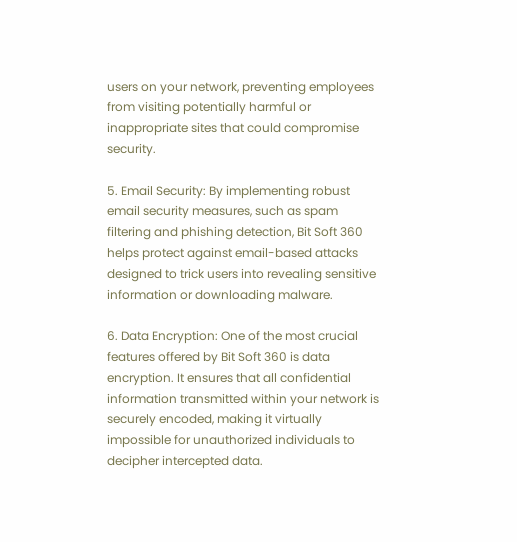users on your network, preventing employees from visiting potentially harmful or inappropriate sites that could compromise security.

5. Email Security: By implementing robust email security measures, such as spam filtering and phishing detection, Bit Soft 360 helps protect against email-based attacks designed to trick users into revealing sensitive information or downloading malware.

6. Data Encryption: One of the most crucial features offered by Bit Soft 360 is data encryption. It ensures that all confidential information transmitted within your network is securely encoded, making it virtually impossible for unauthorized individuals to decipher intercepted data.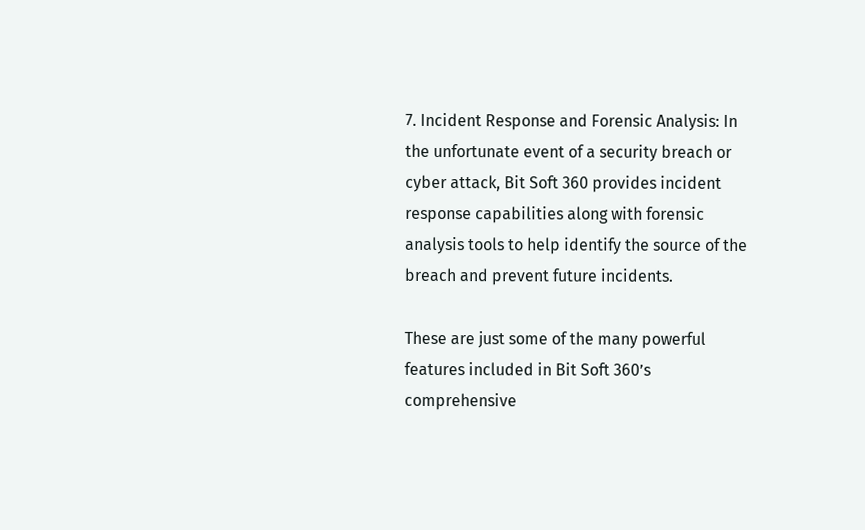7. Incident Response and Forensic Analysis: In the unfortunate event of a security breach or cyber attack, Bit Soft 360 provides incident response capabilities along with forensic analysis tools to help identify the source of the breach and prevent future incidents.

These are just some of the many powerful features included in Bit Soft 360’s comprehensive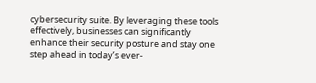cybersecurity suite. By leveraging these tools effectively, businesses can significantly enhance their security posture and stay one step ahead in today’s ever-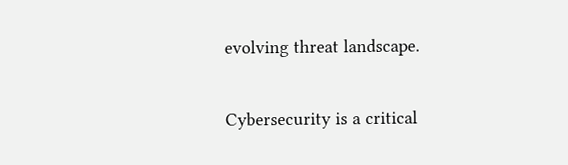evolving threat landscape.

Cybersecurity is a critical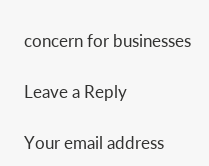concern for businesses

Leave a Reply

Your email address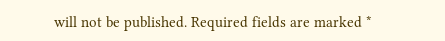will not be published. Required fields are marked *